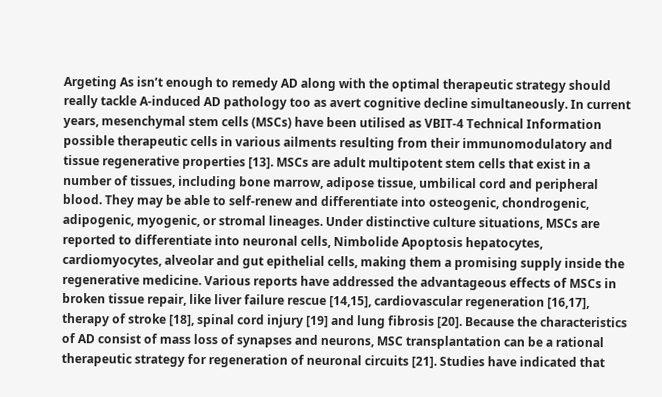Argeting As isn’t enough to remedy AD along with the optimal therapeutic strategy should really tackle A-induced AD pathology too as avert cognitive decline simultaneously. In current years, mesenchymal stem cells (MSCs) have been utilised as VBIT-4 Technical Information possible therapeutic cells in various ailments resulting from their immunomodulatory and tissue regenerative properties [13]. MSCs are adult multipotent stem cells that exist in a number of tissues, including bone marrow, adipose tissue, umbilical cord and peripheral blood. They may be able to self-renew and differentiate into osteogenic, chondrogenic, adipogenic, myogenic, or stromal lineages. Under distinctive culture situations, MSCs are reported to differentiate into neuronal cells, Nimbolide Apoptosis hepatocytes, cardiomyocytes, alveolar and gut epithelial cells, making them a promising supply inside the regenerative medicine. Various reports have addressed the advantageous effects of MSCs in broken tissue repair, like liver failure rescue [14,15], cardiovascular regeneration [16,17], therapy of stroke [18], spinal cord injury [19] and lung fibrosis [20]. Because the characteristics of AD consist of mass loss of synapses and neurons, MSC transplantation can be a rational therapeutic strategy for regeneration of neuronal circuits [21]. Studies have indicated that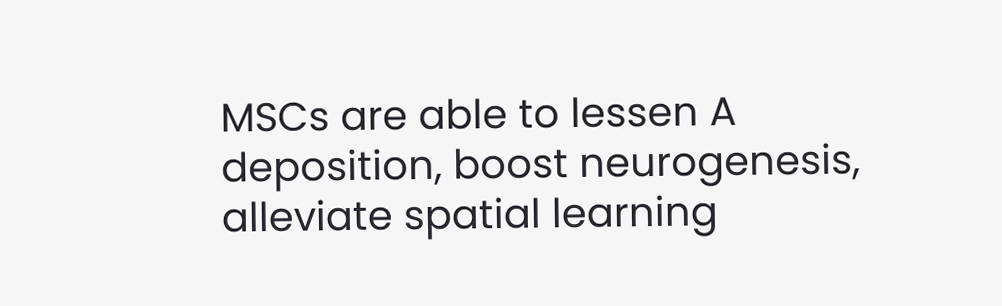MSCs are able to lessen A deposition, boost neurogenesis, alleviate spatial learning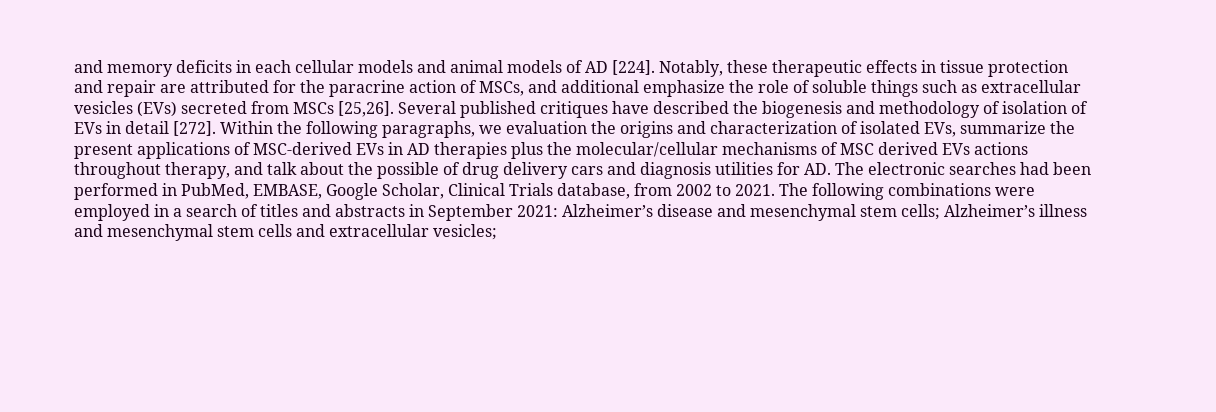and memory deficits in each cellular models and animal models of AD [224]. Notably, these therapeutic effects in tissue protection and repair are attributed for the paracrine action of MSCs, and additional emphasize the role of soluble things such as extracellular vesicles (EVs) secreted from MSCs [25,26]. Several published critiques have described the biogenesis and methodology of isolation of EVs in detail [272]. Within the following paragraphs, we evaluation the origins and characterization of isolated EVs, summarize the present applications of MSC-derived EVs in AD therapies plus the molecular/cellular mechanisms of MSC derived EVs actions throughout therapy, and talk about the possible of drug delivery cars and diagnosis utilities for AD. The electronic searches had been performed in PubMed, EMBASE, Google Scholar, Clinical Trials database, from 2002 to 2021. The following combinations were employed in a search of titles and abstracts in September 2021: Alzheimer’s disease and mesenchymal stem cells; Alzheimer’s illness and mesenchymal stem cells and extracellular vesicles;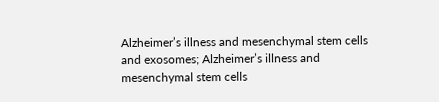Alzheimer’s illness and mesenchymal stem cells and exosomes; Alzheimer’s illness and mesenchymal stem cells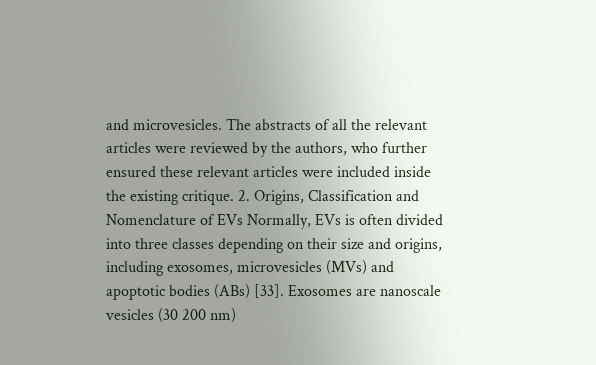and microvesicles. The abstracts of all the relevant articles were reviewed by the authors, who further ensured these relevant articles were included inside the existing critique. 2. Origins, Classification and Nomenclature of EVs Normally, EVs is often divided into three classes depending on their size and origins, including exosomes, microvesicles (MVs) and apoptotic bodies (ABs) [33]. Exosomes are nanoscale vesicles (30 200 nm)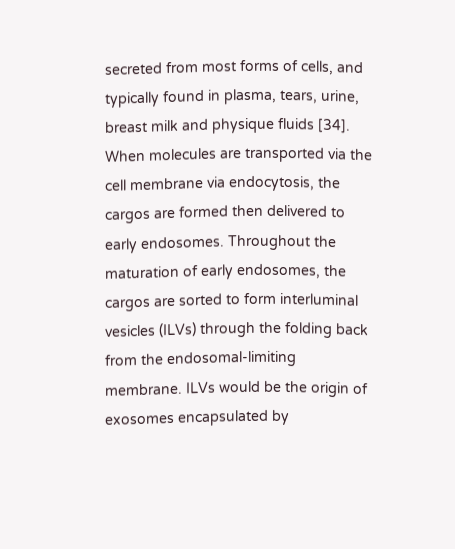secreted from most forms of cells, and typically found in plasma, tears, urine, breast milk and physique fluids [34]. When molecules are transported via the cell membrane via endocytosis, the cargos are formed then delivered to early endosomes. Throughout the maturation of early endosomes, the cargos are sorted to form interluminal vesicles (ILVs) through the folding back from the endosomal-limiting membrane. ILVs would be the origin of exosomes encapsulated by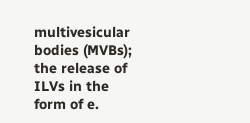multivesicular bodies (MVBs); the release of ILVs in the form of e.